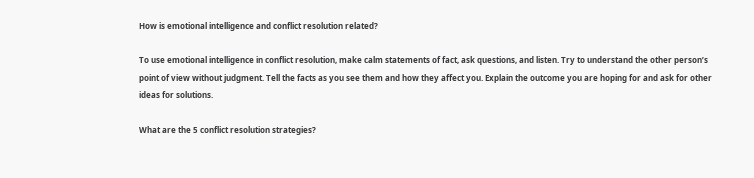How is emotional intelligence and conflict resolution related?

To use emotional intelligence in conflict resolution, make calm statements of fact, ask questions, and listen. Try to understand the other person’s point of view without judgment. Tell the facts as you see them and how they affect you. Explain the outcome you are hoping for and ask for other ideas for solutions.

What are the 5 conflict resolution strategies?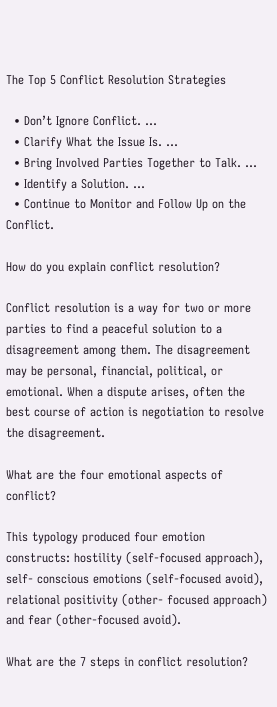The Top 5 Conflict Resolution Strategies

  • Don’t Ignore Conflict. …
  • Clarify What the Issue Is. …
  • Bring Involved Parties Together to Talk. …
  • Identify a Solution. …
  • Continue to Monitor and Follow Up on the Conflict.

How do you explain conflict resolution?

Conflict resolution is a way for two or more parties to find a peaceful solution to a disagreement among them. The disagreement may be personal, financial, political, or emotional. When a dispute arises, often the best course of action is negotiation to resolve the disagreement.

What are the four emotional aspects of conflict?

This typology produced four emotion constructs: hostility (self-focused approach), self- conscious emotions (self-focused avoid), relational positivity (other- focused approach) and fear (other-focused avoid).

What are the 7 steps in conflict resolution?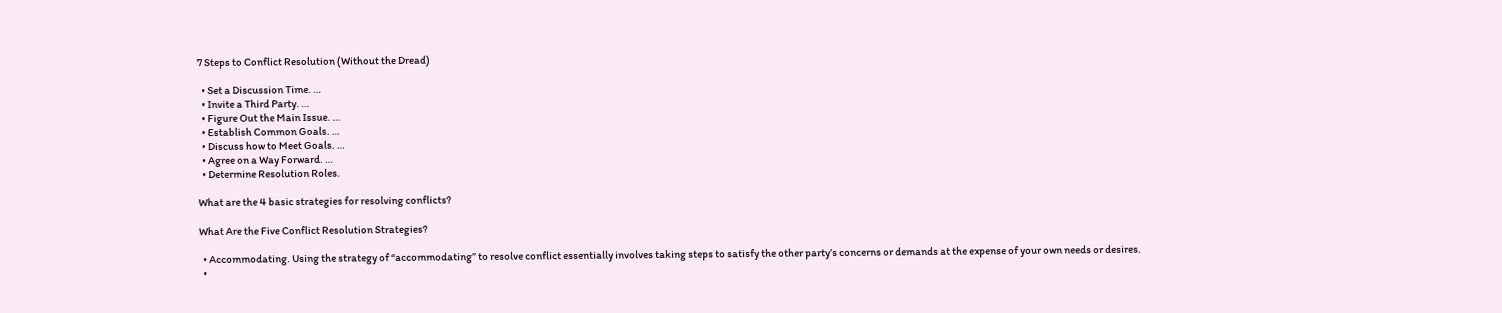7 Steps to Conflict Resolution (Without the Dread)

  • Set a Discussion Time. …
  • Invite a Third Party. …
  • Figure Out the Main Issue. …
  • Establish Common Goals. …
  • Discuss how to Meet Goals. …
  • Agree on a Way Forward. …
  • Determine Resolution Roles.

What are the 4 basic strategies for resolving conflicts?

What Are the Five Conflict Resolution Strategies?

  • Accommodating. Using the strategy of “accommodating” to resolve conflict essentially involves taking steps to satisfy the other party’s concerns or demands at the expense of your own needs or desires.
  •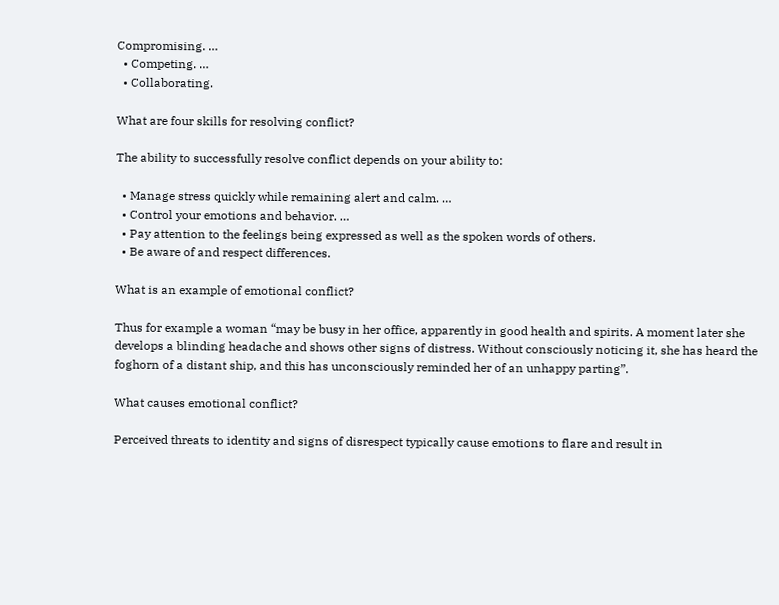Compromising. …
  • Competing. …
  • Collaborating.

What are four skills for resolving conflict?

The ability to successfully resolve conflict depends on your ability to:

  • Manage stress quickly while remaining alert and calm. …
  • Control your emotions and behavior. …
  • Pay attention to the feelings being expressed as well as the spoken words of others.
  • Be aware of and respect differences.

What is an example of emotional conflict?

Thus for example a woman “may be busy in her office, apparently in good health and spirits. A moment later she develops a blinding headache and shows other signs of distress. Without consciously noticing it, she has heard the foghorn of a distant ship, and this has unconsciously reminded her of an unhappy parting”.

What causes emotional conflict?

Perceived threats to identity and signs of disrespect typically cause emotions to flare and result in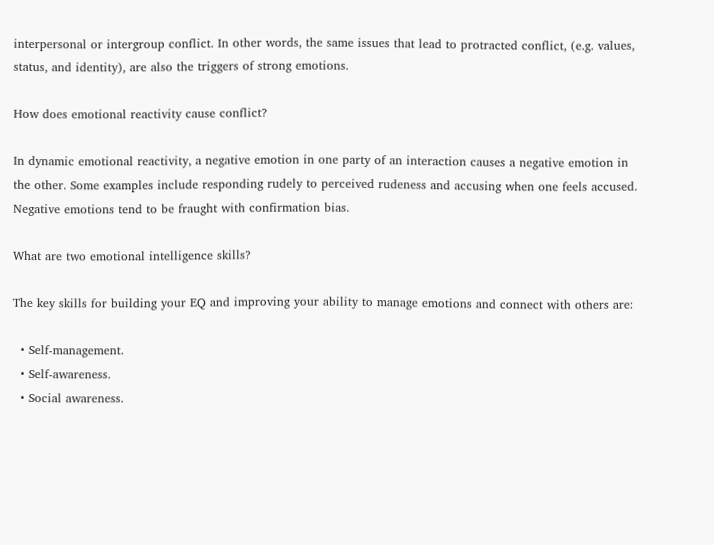interpersonal or intergroup conflict. In other words, the same issues that lead to protracted conflict, (e.g. values, status, and identity), are also the triggers of strong emotions.

How does emotional reactivity cause conflict?

In dynamic emotional reactivity, a negative emotion in one party of an interaction causes a negative emotion in the other. Some examples include responding rudely to perceived rudeness and accusing when one feels accused. Negative emotions tend to be fraught with confirmation bias.

What are two emotional intelligence skills?

The key skills for building your EQ and improving your ability to manage emotions and connect with others are:

  • Self-management.
  • Self-awareness.
  • Social awareness.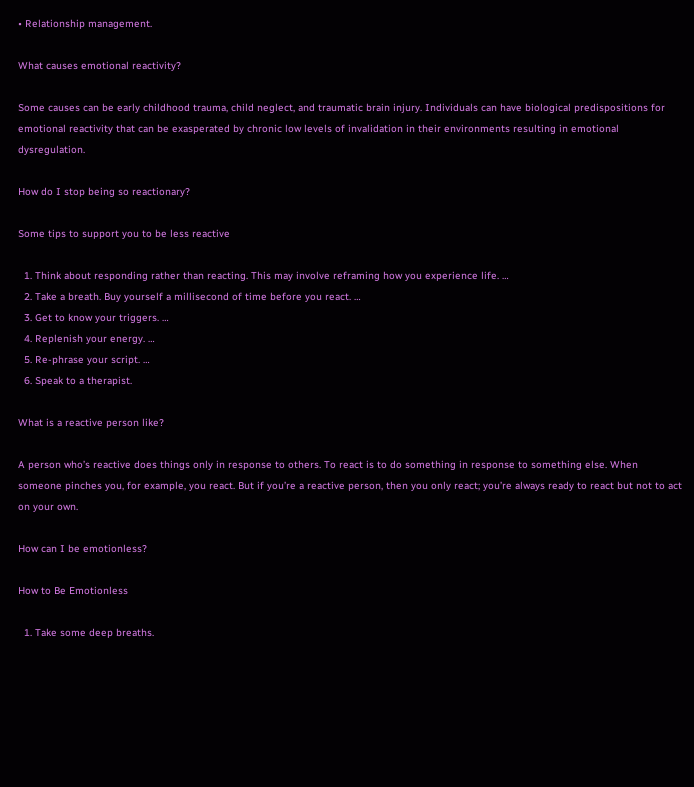• Relationship management.

What causes emotional reactivity?

Some causes can be early childhood trauma, child neglect, and traumatic brain injury. Individuals can have biological predispositions for emotional reactivity that can be exasperated by chronic low levels of invalidation in their environments resulting in emotional dysregulation.

How do I stop being so reactionary?

Some tips to support you to be less reactive

  1. Think about responding rather than reacting. This may involve reframing how you experience life. …
  2. Take a breath. Buy yourself a millisecond of time before you react. …
  3. Get to know your triggers. …
  4. Replenish your energy. …
  5. Re-phrase your script. …
  6. Speak to a therapist.

What is a reactive person like?

A person who’s reactive does things only in response to others. To react is to do something in response to something else. When someone pinches you, for example, you react. But if you’re a reactive person, then you only react; you’re always ready to react but not to act on your own.

How can I be emotionless?

How to Be Emotionless

  1. Take some deep breaths.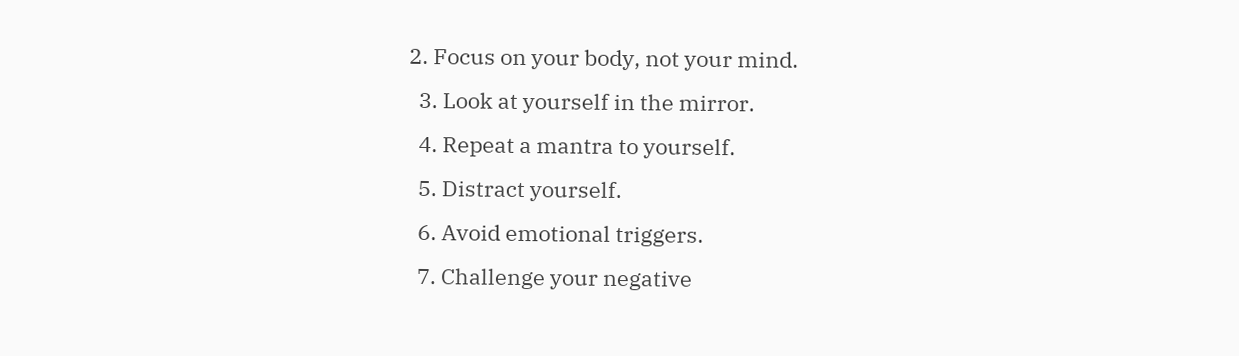2. Focus on your body, not your mind.
  3. Look at yourself in the mirror.
  4. Repeat a mantra to yourself.
  5. Distract yourself.
  6. Avoid emotional triggers.
  7. Challenge your negative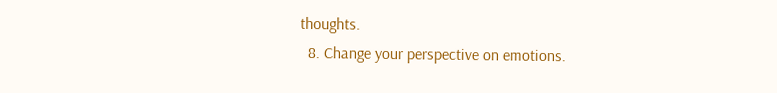thoughts.
  8. Change your perspective on emotions.